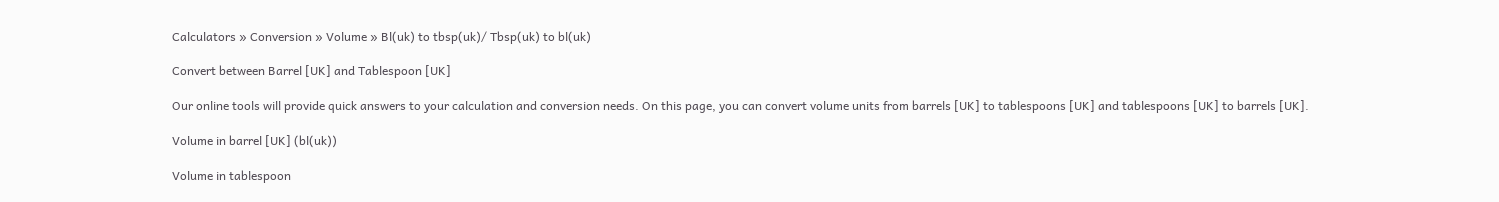Calculators » Conversion » Volume » Bl(uk) to tbsp(uk)/ Tbsp(uk) to bl(uk)

Convert between Barrel [UK] and Tablespoon [UK]

Our online tools will provide quick answers to your calculation and conversion needs. On this page, you can convert volume units from barrels [UK] to tablespoons [UK] and tablespoons [UK] to barrels [UK].

Volume in barrel [UK] (bl(uk))

Volume in tablespoon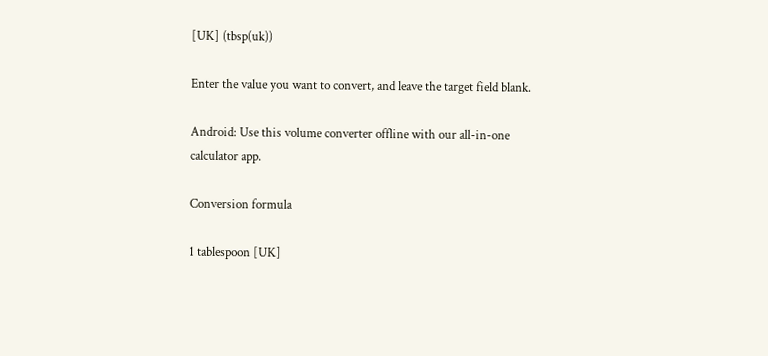[UK] (tbsp(uk))

Enter the value you want to convert, and leave the target field blank.

Android: Use this volume converter offline with our all-in-one calculator app.

Conversion formula

1 tablespoon [UK]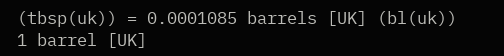(tbsp(uk)) = 0.0001085 barrels [UK] (bl(uk))
1 barrel [UK]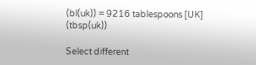(bl(uk)) = 9216 tablespoons [UK] (tbsp(uk))

Select different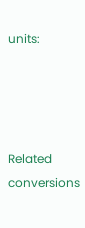units:




Related conversions